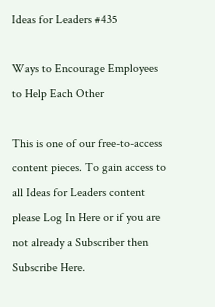Ideas for Leaders #435

Ways to Encourage Employees to Help Each Other

This is one of our free-to-access content pieces. To gain access to all Ideas for Leaders content please Log In Here or if you are not already a Subscriber then Subscribe Here.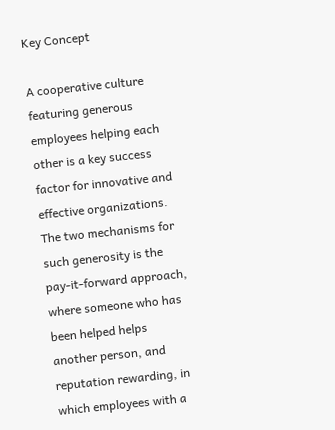Key Concept

A cooperative culture featuring generous employees helping each other is a key success factor for innovative and effective organizations. The two mechanisms for such generosity is the pay-it-forward approach, where someone who has been helped helps another person, and reputation rewarding, in which employees with a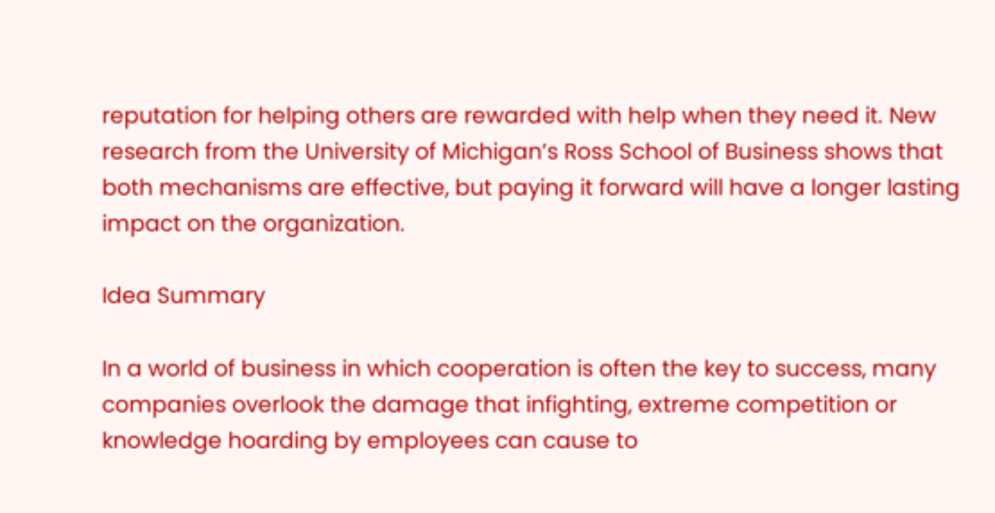reputation for helping others are rewarded with help when they need it. New research from the University of Michigan’s Ross School of Business shows that both mechanisms are effective, but paying it forward will have a longer lasting impact on the organization.

Idea Summary

In a world of business in which cooperation is often the key to success, many companies overlook the damage that infighting, extreme competition or knowledge hoarding by employees can cause to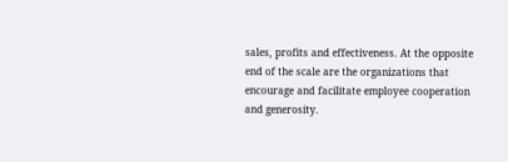sales, profits and effectiveness. At the opposite end of the scale are the organizations that encourage and facilitate employee cooperation and generosity.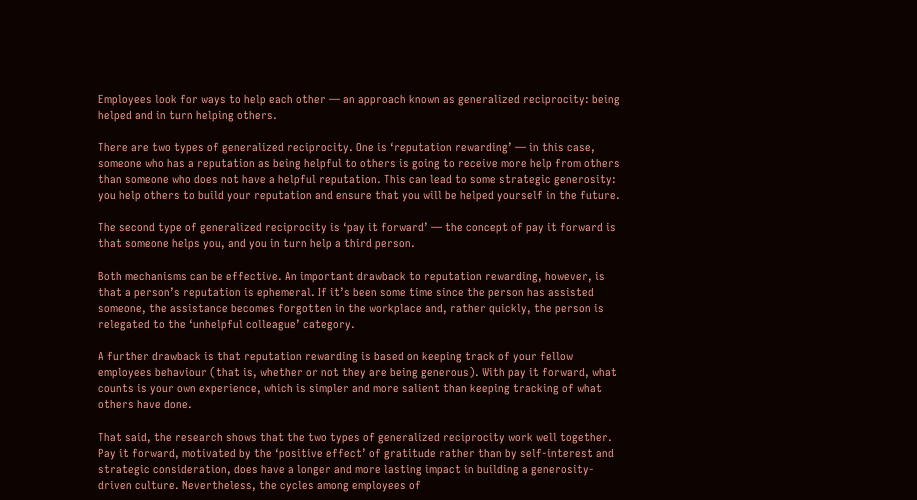Employees look for ways to help each other — an approach known as generalized reciprocity: being helped and in turn helping others.

There are two types of generalized reciprocity. One is ‘reputation rewarding’ — in this case, someone who has a reputation as being helpful to others is going to receive more help from others than someone who does not have a helpful reputation. This can lead to some strategic generosity: you help others to build your reputation and ensure that you will be helped yourself in the future.

The second type of generalized reciprocity is ‘pay it forward’ — the concept of pay it forward is that someone helps you, and you in turn help a third person.

Both mechanisms can be effective. An important drawback to reputation rewarding, however, is that a person’s reputation is ephemeral. If it’s been some time since the person has assisted someone, the assistance becomes forgotten in the workplace and, rather quickly, the person is relegated to the ‘unhelpful colleague’ category.

A further drawback is that reputation rewarding is based on keeping track of your fellow employees behaviour (that is, whether or not they are being generous). With pay it forward, what counts is your own experience, which is simpler and more salient than keeping tracking of what others have done.

That said, the research shows that the two types of generalized reciprocity work well together. Pay it forward, motivated by the ‘positive effect’ of gratitude rather than by self-interest and strategic consideration, does have a longer and more lasting impact in building a generosity-driven culture. Nevertheless, the cycles among employees of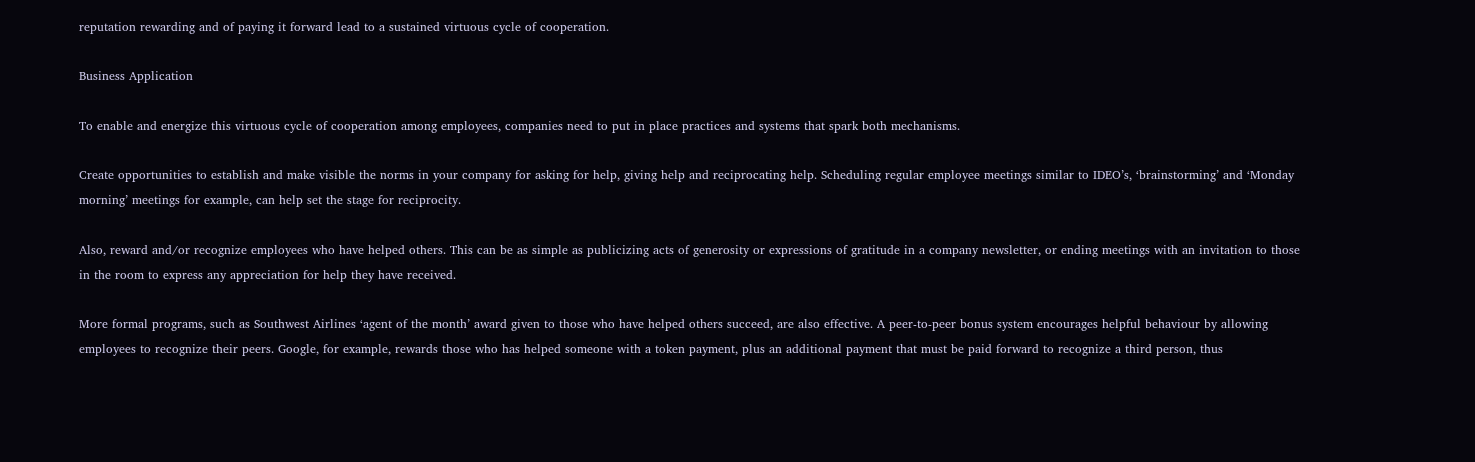reputation rewarding and of paying it forward lead to a sustained virtuous cycle of cooperation.

Business Application

To enable and energize this virtuous cycle of cooperation among employees, companies need to put in place practices and systems that spark both mechanisms.

Create opportunities to establish and make visible the norms in your company for asking for help, giving help and reciprocating help. Scheduling regular employee meetings similar to IDEO’s, ‘brainstorming’ and ‘Monday morning’ meetings for example, can help set the stage for reciprocity.

Also, reward and/or recognize employees who have helped others. This can be as simple as publicizing acts of generosity or expressions of gratitude in a company newsletter, or ending meetings with an invitation to those in the room to express any appreciation for help they have received.

More formal programs, such as Southwest Airlines ‘agent of the month’ award given to those who have helped others succeed, are also effective. A peer-to-peer bonus system encourages helpful behaviour by allowing employees to recognize their peers. Google, for example, rewards those who has helped someone with a token payment, plus an additional payment that must be paid forward to recognize a third person, thus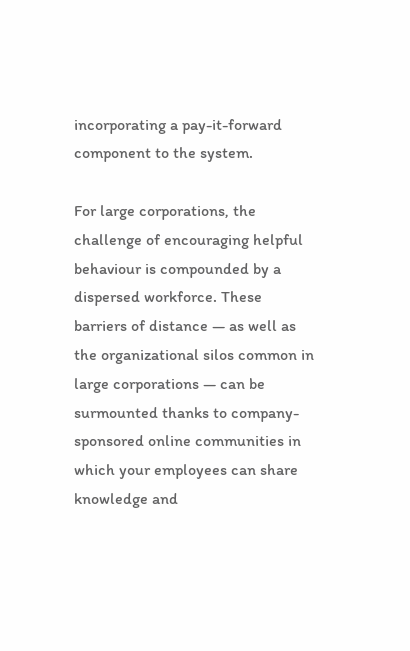incorporating a pay-it-forward component to the system.

For large corporations, the challenge of encouraging helpful behaviour is compounded by a dispersed workforce. These barriers of distance — as well as the organizational silos common in large corporations — can be surmounted thanks to company-sponsored online communities in which your employees can share knowledge and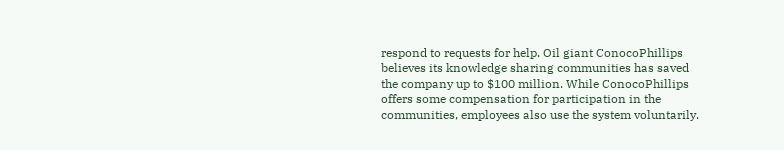respond to requests for help. Oil giant ConocoPhillips believes its knowledge sharing communities has saved the company up to $100 million. While ConocoPhillips offers some compensation for participation in the communities, employees also use the system voluntarily.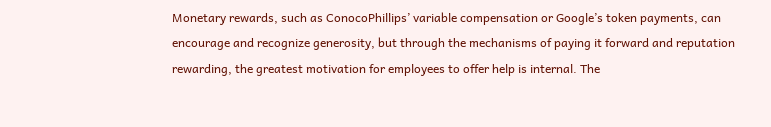Monetary rewards, such as ConocoPhillips’ variable compensation or Google’s token payments, can encourage and recognize generosity, but through the mechanisms of paying it forward and reputation rewarding, the greatest motivation for employees to offer help is internal. The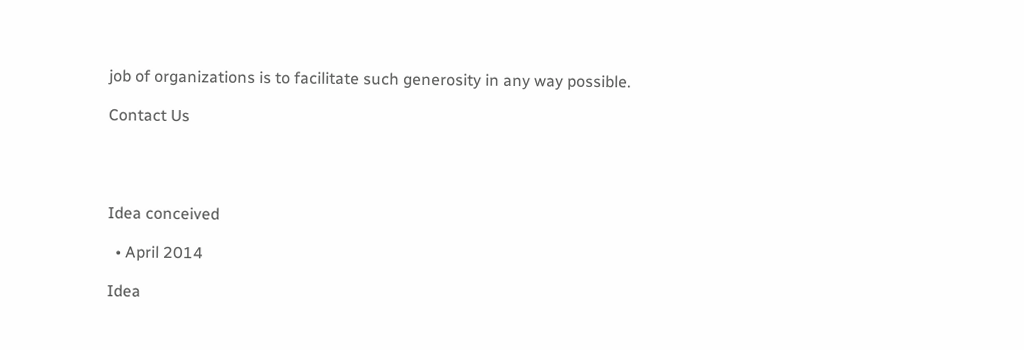job of organizations is to facilitate such generosity in any way possible.

Contact Us




Idea conceived

  • April 2014

Idea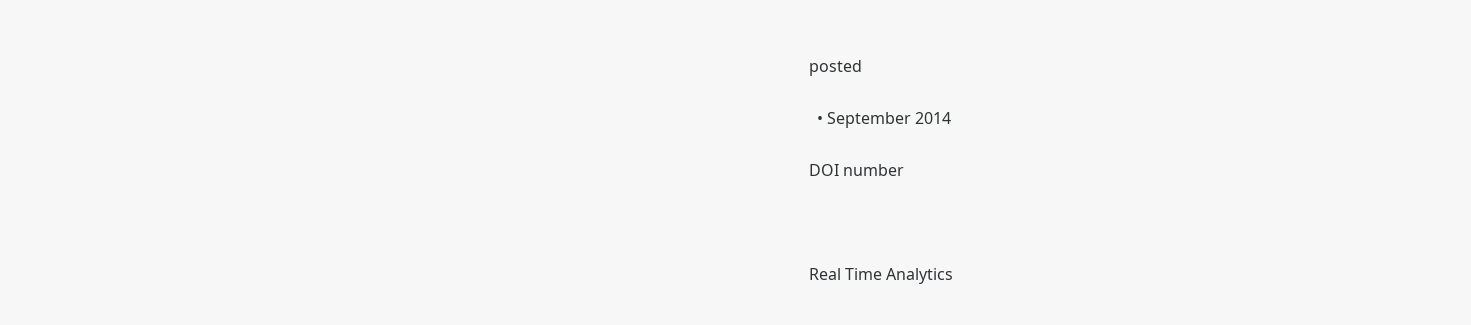posted

  • September 2014

DOI number



Real Time Analytics